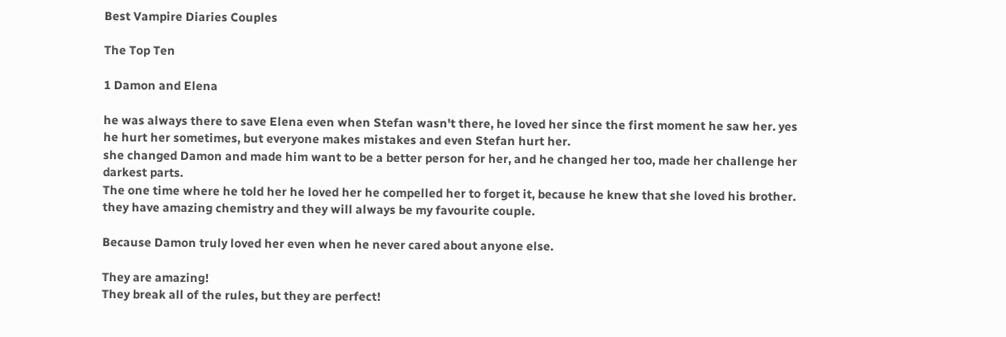Best Vampire Diaries Couples

The Top Ten

1 Damon and Elena

he was always there to save Elena even when Stefan wasn't there, he loved her since the first moment he saw her. yes he hurt her sometimes, but everyone makes mistakes and even Stefan hurt her.
she changed Damon and made him want to be a better person for her, and he changed her too, made her challenge her darkest parts.
The one time where he told her he loved her he compelled her to forget it, because he knew that she loved his brother.
they have amazing chemistry and they will always be my favourite couple.

Because Damon truly loved her even when he never cared about anyone else.

They are amazing!
They break all of the rules, but they are perfect!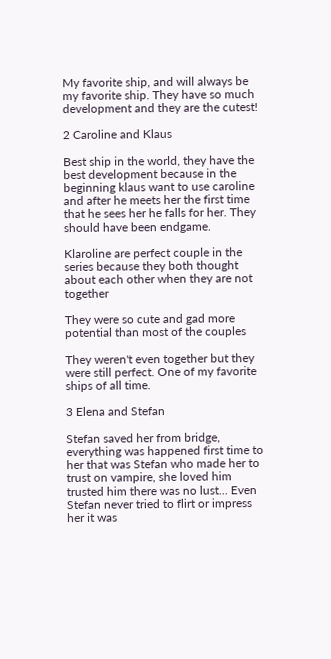My favorite ship, and will always be my favorite ship. They have so much development and they are the cutest!

2 Caroline and Klaus

Best ship in the world, they have the best development because in the beginning klaus want to use caroline and after he meets her the first time that he sees her he falls for her. They should have been endgame.

Klaroline are perfect couple in the series because they both thought about each other when they are not together

They were so cute and gad more potential than most of the couples

They weren't even together but they were still perfect. One of my favorite ships of all time.

3 Elena and Stefan

Stefan saved her from bridge, everything was happened first time to her that was Stefan who made her to trust on vampire, she loved him trusted him there was no lust... Even Stefan never tried to flirt or impress her it was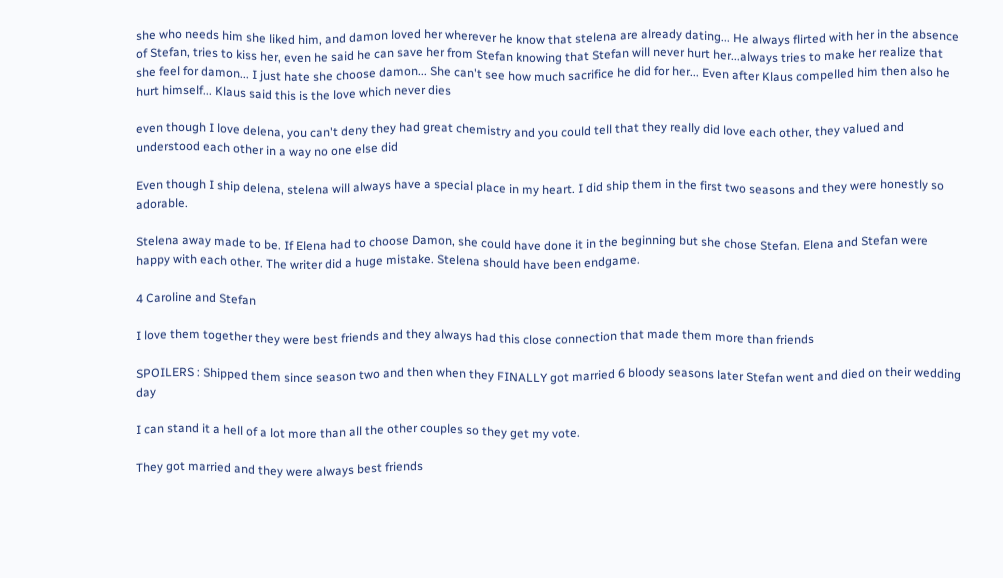she who needs him she liked him, and damon loved her wherever he know that stelena are already dating... He always flirted with her in the absence of Stefan, tries to kiss her, even he said he can save her from Stefan knowing that Stefan will never hurt her...always tries to make her realize that she feel for damon... I just hate she choose damon... She can't see how much sacrifice he did for her... Even after Klaus compelled him then also he hurt himself... Klaus said this is the love which never dies

even though I love delena, you can't deny they had great chemistry and you could tell that they really did love each other, they valued and understood each other in a way no one else did

Even though I ship delena, stelena will always have a special place in my heart. I did ship them in the first two seasons and they were honestly so adorable.

Stelena away made to be. If Elena had to choose Damon, she could have done it in the beginning but she chose Stefan. Elena and Stefan were happy with each other. The writer did a huge mistake. Stelena should have been endgame.

4 Caroline and Stefan

I love them together they were best friends and they always had this close connection that made them more than friends

SPOILERS : Shipped them since season two and then when they FINALLY got married 6 bloody seasons later Stefan went and died on their wedding day

I can stand it a hell of a lot more than all the other couples so they get my vote.

They got married and they were always best friends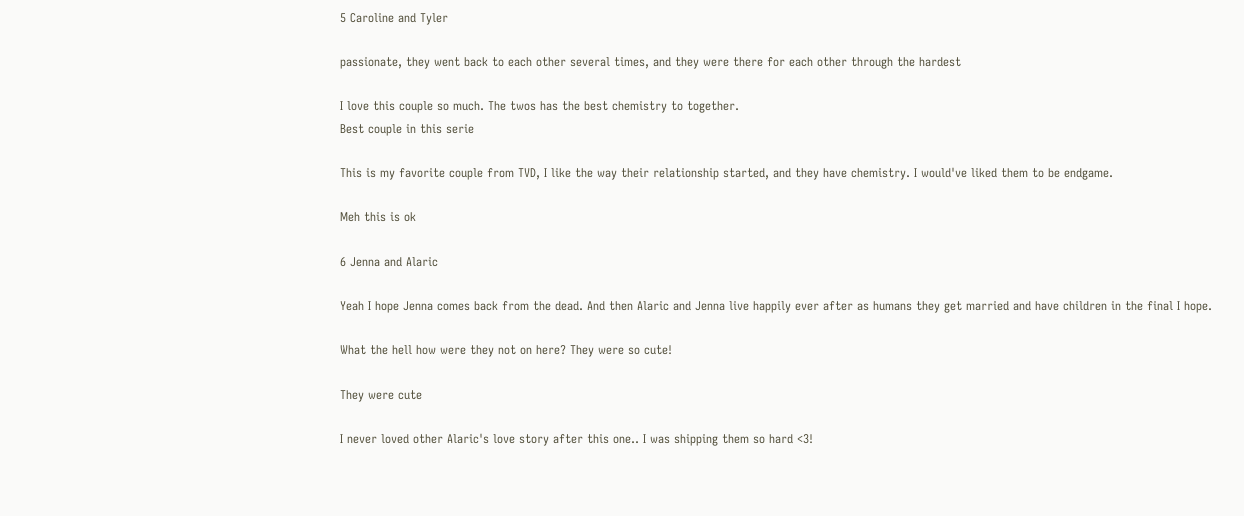5 Caroline and Tyler

passionate, they went back to each other several times, and they were there for each other through the hardest

I love this couple so much. The twos has the best chemistry to together.
Best couple in this serie

This is my favorite couple from TVD, I like the way their relationship started, and they have chemistry. I would've liked them to be endgame.

Meh this is ok

6 Jenna and Alaric

Yeah I hope Jenna comes back from the dead. And then Alaric and Jenna live happily ever after as humans they get married and have children in the final I hope.

What the hell how were they not on here? They were so cute!

They were cute

I never loved other Alaric's love story after this one.. I was shipping them so hard <3!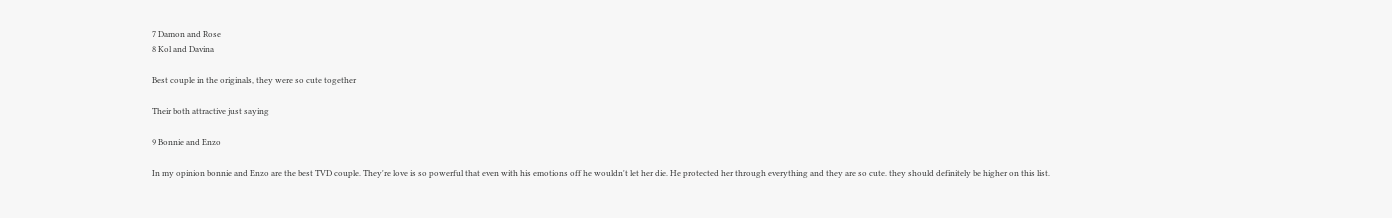7 Damon and Rose
8 Kol and Davina

Best couple in the originals, they were so cute together

Their both attractive just saying

9 Bonnie and Enzo

In my opinion bonnie and Enzo are the best TVD couple. They're love is so powerful that even with his emotions off he wouldn't let her die. He protected her through everything and they are so cute. they should definitely be higher on this list.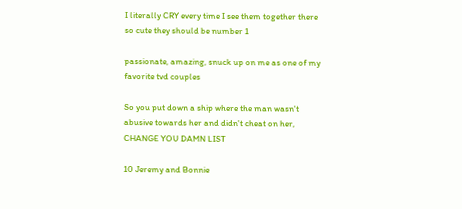I literally CRY every time I see them together there so cute they should be number 1

passionate, amazing, snuck up on me as one of my favorite tvd couples

So you put down a ship where the man wasn't abusive towards her and didn't cheat on her, CHANGE YOU DAMN LIST

10 Jeremy and Bonnie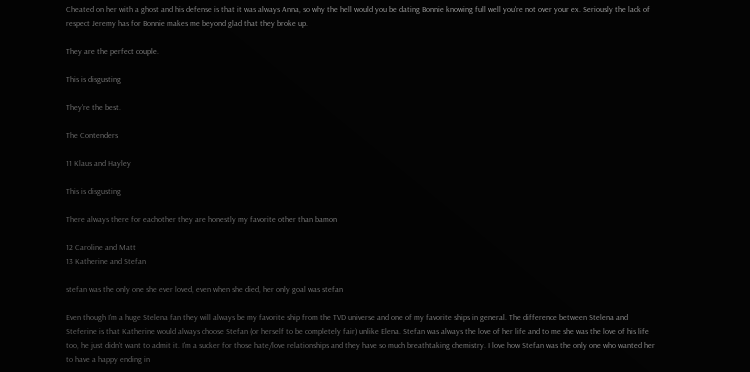Cheated on her with a ghost and his defense is that it was always Anna, so why the hell would you be dating Bonnie knowing full well you're not over your ex. Seriously the lack of respect Jeremy has for Bonnie makes me beyond glad that they broke up.

They are the perfect couple.

This is disgusting

They're the best.

The Contenders

11 Klaus and Hayley

This is disgusting

There always there for eachother they are honestly my favorite other than bamon

12 Caroline and Matt
13 Katherine and Stefan

stefan was the only one she ever loved, even when she died, her only goal was stefan

Even though I'm a huge Stelena fan they will always be my favorite ship from the TVD universe and one of my favorite ships in general. The difference between Stelena and Steferine is that Katherine would always choose Stefan (or herself to be completely fair) unlike Elena. Stefan was always the love of her life and to me she was the love of his life too, he just didn't want to admit it. I'm a sucker for those hate/love relationships and they have so much breathtaking chemistry. I love how Stefan was the only one who wanted her to have a happy ending in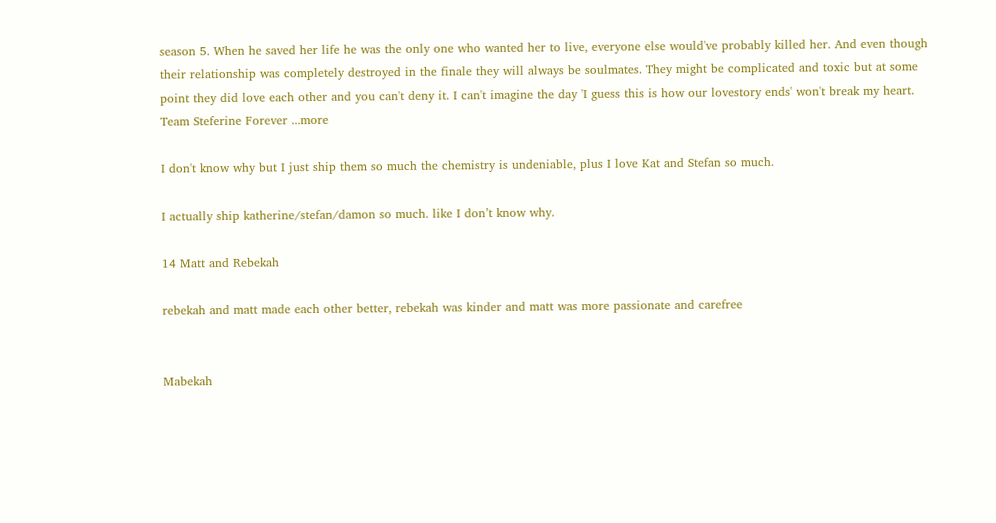season 5. When he saved her life he was the only one who wanted her to live, everyone else would've probably killed her. And even though their relationship was completely destroyed in the finale they will always be soulmates. They might be complicated and toxic but at some point they did love each other and you can't deny it. I can't imagine the day 'I guess this is how our lovestory ends' won't break my heart. Team Steferine Forever ...more

I don't know why but I just ship them so much the chemistry is undeniable, plus I love Kat and Stefan so much.

I actually ship katherine/stefan/damon so much. like I don’t know why.

14 Matt and Rebekah

rebekah and matt made each other better, rebekah was kinder and matt was more passionate and carefree


Mabekah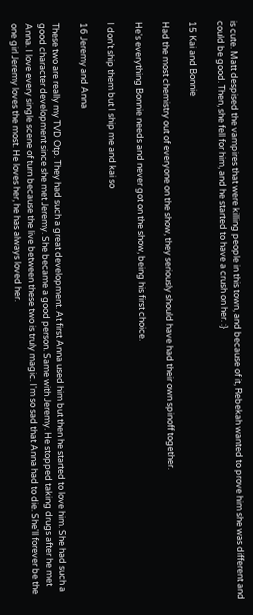is cute. Matt despised the vampires that were killing people in this town, and because of it, Rebekah wanted to prove him she was different and could be good. Then, she fell for him, and he started to have a crush on her. :}

15 Kai and Bonnie

Had the most chemistry out of everyone on the show, they seriously should have had their own spinoff together.

He's everything Bonnie needs and never got on the show, being his first choice.

I don’t ship them but I ship me and kai so

16 Jeremy and Anna

These two are really my TVD Otp. They had such a great development. At first Anna used him but then he started to love him. She had such a good character development since she met Jeremy. She became a good person. Same with Jeremy. He stopped taking drugs after he met Anna. I love every single scene of turn because the live between these two is truly magic. I'm so sad that Anna had to die. She'll forever be the one girl Jeremy loves the most. He loves her, he has always loved her.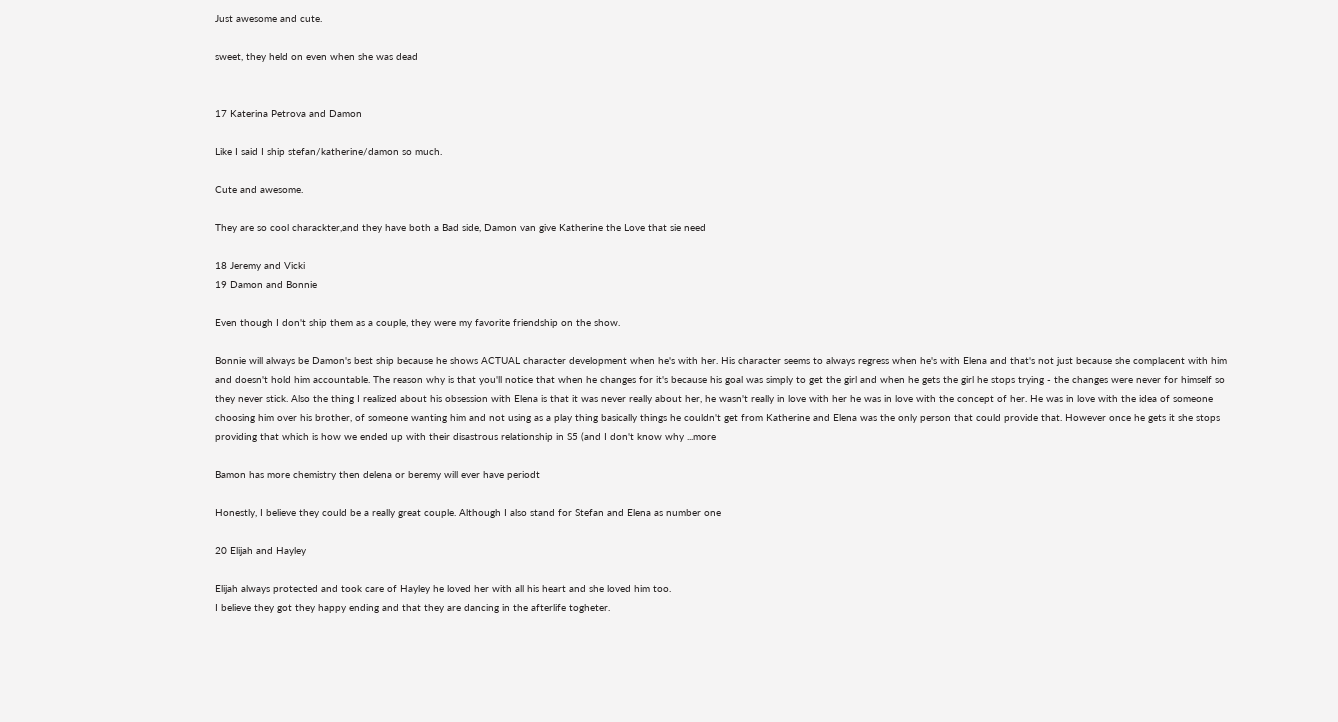Just awesome and cute.

sweet, they held on even when she was dead


17 Katerina Petrova and Damon

Like I said I ship stefan/katherine/damon so much.

Cute and awesome.

They are so cool charackter,and they have both a Bad side, Damon van give Katherine the Love that sie need

18 Jeremy and Vicki
19 Damon and Bonnie

Even though I don't ship them as a couple, they were my favorite friendship on the show.

Bonnie will always be Damon's best ship because he shows ACTUAL character development when he's with her. His character seems to always regress when he's with Elena and that's not just because she complacent with him and doesn't hold him accountable. The reason why is that you'll notice that when he changes for it's because his goal was simply to get the girl and when he gets the girl he stops trying - the changes were never for himself so they never stick. Also the thing I realized about his obsession with Elena is that it was never really about her, he wasn't really in love with her he was in love with the concept of her. He was in love with the idea of someone choosing him over his brother, of someone wanting him and not using as a play thing basically things he couldn't get from Katherine and Elena was the only person that could provide that. However once he gets it she stops providing that which is how we ended up with their disastrous relationship in S5 (and I don't know why ...more

Bamon has more chemistry then delena or beremy will ever have periodt

Honestly, I believe they could be a really great couple. Although I also stand for Stefan and Elena as number one

20 Elijah and Hayley

Elijah always protected and took care of Hayley he loved her with all his heart and she loved him too.
I believe they got they happy ending and that they are dancing in the afterlife togheter.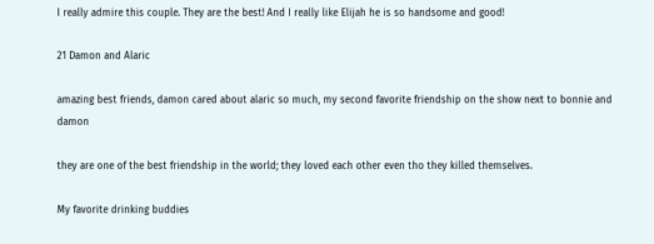I really admire this couple. They are the best! And I really like Elijah he is so handsome and good!

21 Damon and Alaric

amazing best friends, damon cared about alaric so much, my second favorite friendship on the show next to bonnie and damon

they are one of the best friendship in the world; they loved each other even tho they killed themselves.

My favorite drinking buddies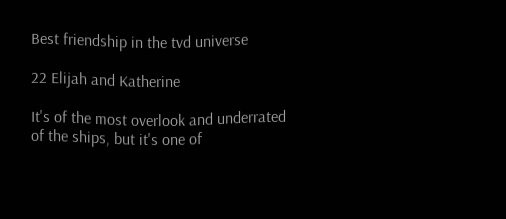Best friendship in the tvd universe

22 Elijah and Katherine

It's of the most overlook and underrated of the ships, but it's one of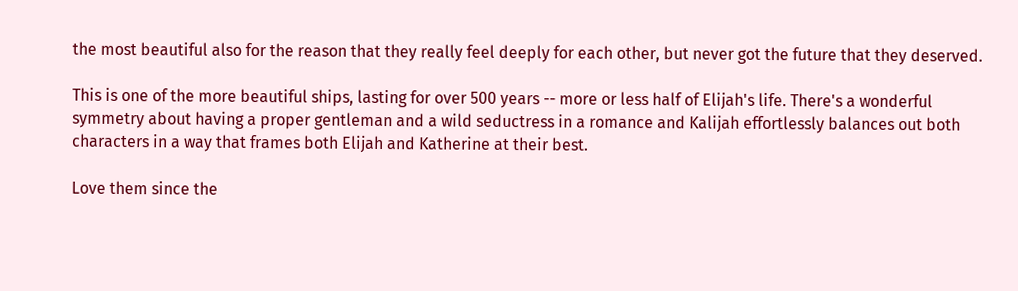the most beautiful also for the reason that they really feel deeply for each other, but never got the future that they deserved.

This is one of the more beautiful ships, lasting for over 500 years -- more or less half of Elijah's life. There's a wonderful symmetry about having a proper gentleman and a wild seductress in a romance and Kalijah effortlessly balances out both characters in a way that frames both Elijah and Katherine at their best.

Love them since the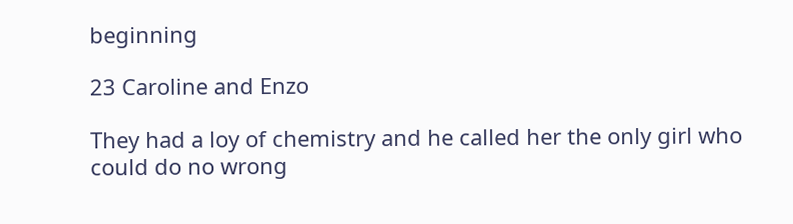beginning

23 Caroline and Enzo

They had a loy of chemistry and he called her the only girl who could do no wrong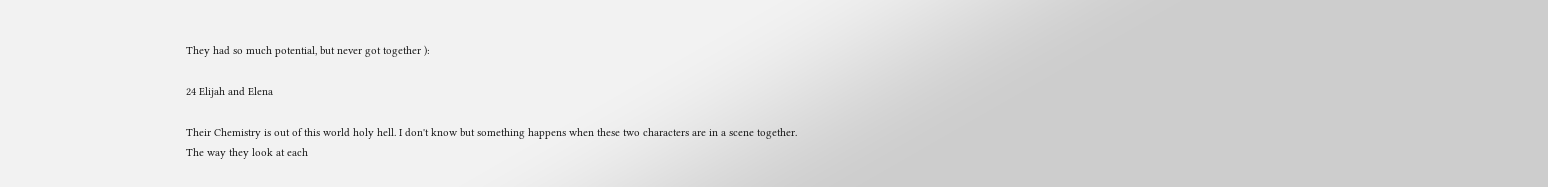They had so much potential, but never got together ):

24 Elijah and Elena

Their Chemistry is out of this world holy hell. I don't know but something happens when these two characters are in a scene together. The way they look at each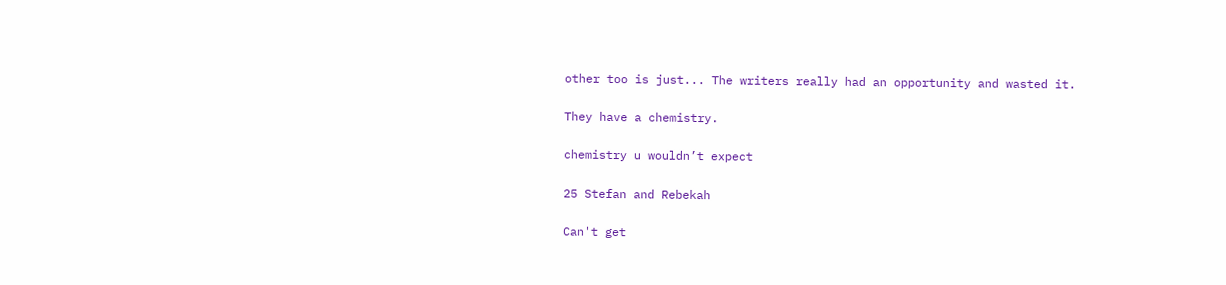other too is just... The writers really had an opportunity and wasted it.

They have a chemistry.

chemistry u wouldn’t expect

25 Stefan and Rebekah

Can't get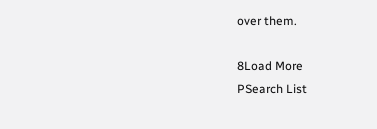over them.

8Load More
PSearch List